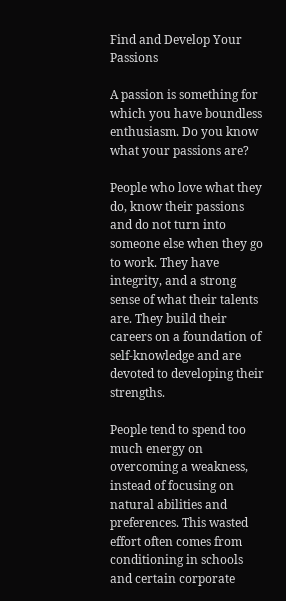Find and Develop Your Passions

A passion is something for which you have boundless enthusiasm. Do you know what your passions are?

People who love what they do, know their passions and do not turn into someone else when they go to work. They have integrity, and a strong sense of what their talents are. They build their careers on a foundation of self-knowledge and are devoted to developing their strengths.

People tend to spend too much energy on overcoming a weakness, instead of focusing on natural abilities and preferences. This wasted effort often comes from conditioning in schools and certain corporate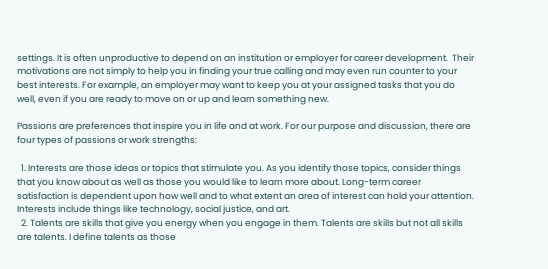settings. It is often unproductive to depend on an institution or employer for career development.  Their motivations are not simply to help you in finding your true calling and may even run counter to your best interests. For example, an employer may want to keep you at your assigned tasks that you do well, even if you are ready to move on or up and learn something new.

Passions are preferences that inspire you in life and at work. For our purpose and discussion, there are four types of passions or work strengths:

  1. Interests are those ideas or topics that stimulate you. As you identify those topics, consider things that you know about as well as those you would like to learn more about. Long-term career satisfaction is dependent upon how well and to what extent an area of interest can hold your attention. Interests include things like technology, social justice, and art.
  2. Talents are skills that give you energy when you engage in them. Talents are skills but not all skills are talents. I define talents as those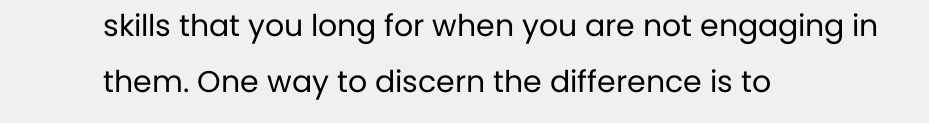skills that you long for when you are not engaging in them. One way to discern the difference is to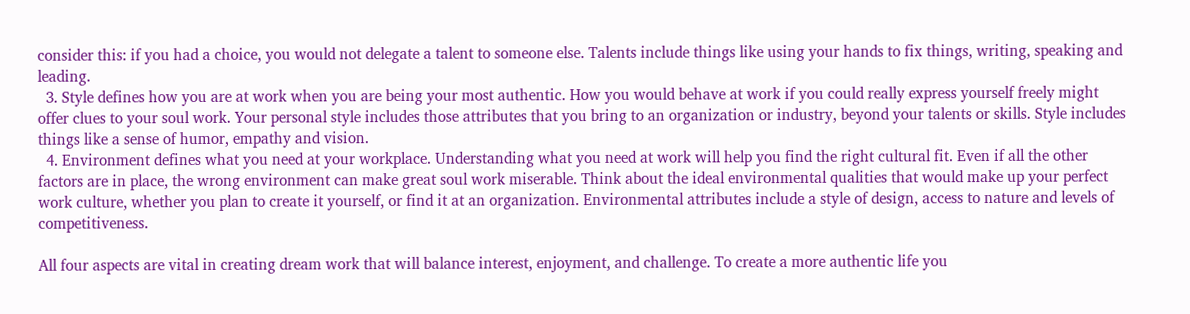consider this: if you had a choice, you would not delegate a talent to someone else. Talents include things like using your hands to fix things, writing, speaking and leading.
  3. Style defines how you are at work when you are being your most authentic. How you would behave at work if you could really express yourself freely might offer clues to your soul work. Your personal style includes those attributes that you bring to an organization or industry, beyond your talents or skills. Style includes things like a sense of humor, empathy and vision.
  4. Environment defines what you need at your workplace. Understanding what you need at work will help you find the right cultural fit. Even if all the other factors are in place, the wrong environment can make great soul work miserable. Think about the ideal environmental qualities that would make up your perfect work culture, whether you plan to create it yourself, or find it at an organization. Environmental attributes include a style of design, access to nature and levels of competitiveness.

All four aspects are vital in creating dream work that will balance interest, enjoyment, and challenge. To create a more authentic life you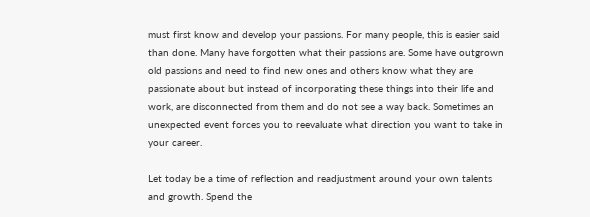must first know and develop your passions. For many people, this is easier said than done. Many have forgotten what their passions are. Some have outgrown old passions and need to find new ones and others know what they are passionate about but instead of incorporating these things into their life and work, are disconnected from them and do not see a way back. Sometimes an unexpected event forces you to reevaluate what direction you want to take in your career.

Let today be a time of reflection and readjustment around your own talents and growth. Spend the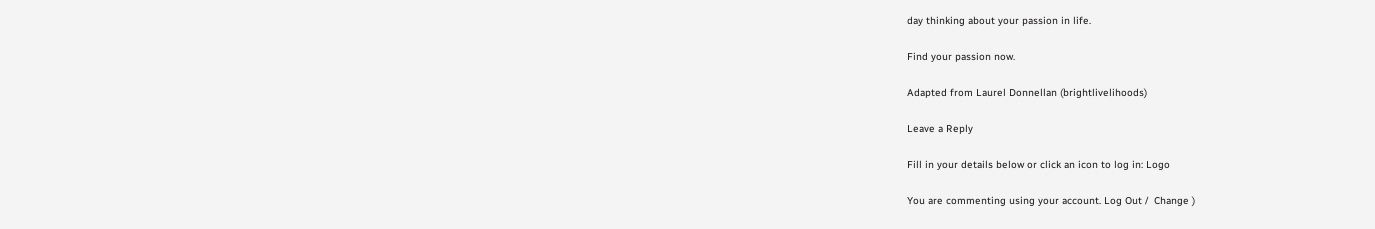day thinking about your passion in life.

Find your passion now.

Adapted from Laurel Donnellan (brightlivelihoods)

Leave a Reply

Fill in your details below or click an icon to log in: Logo

You are commenting using your account. Log Out /  Change )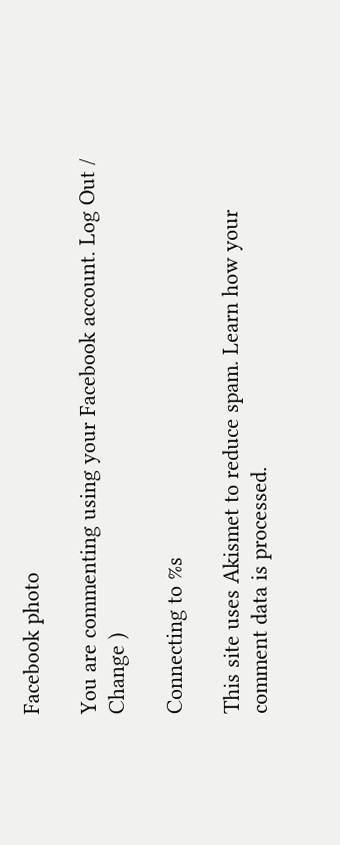Facebook photo

You are commenting using your Facebook account. Log Out /  Change )

Connecting to %s

This site uses Akismet to reduce spam. Learn how your comment data is processed.